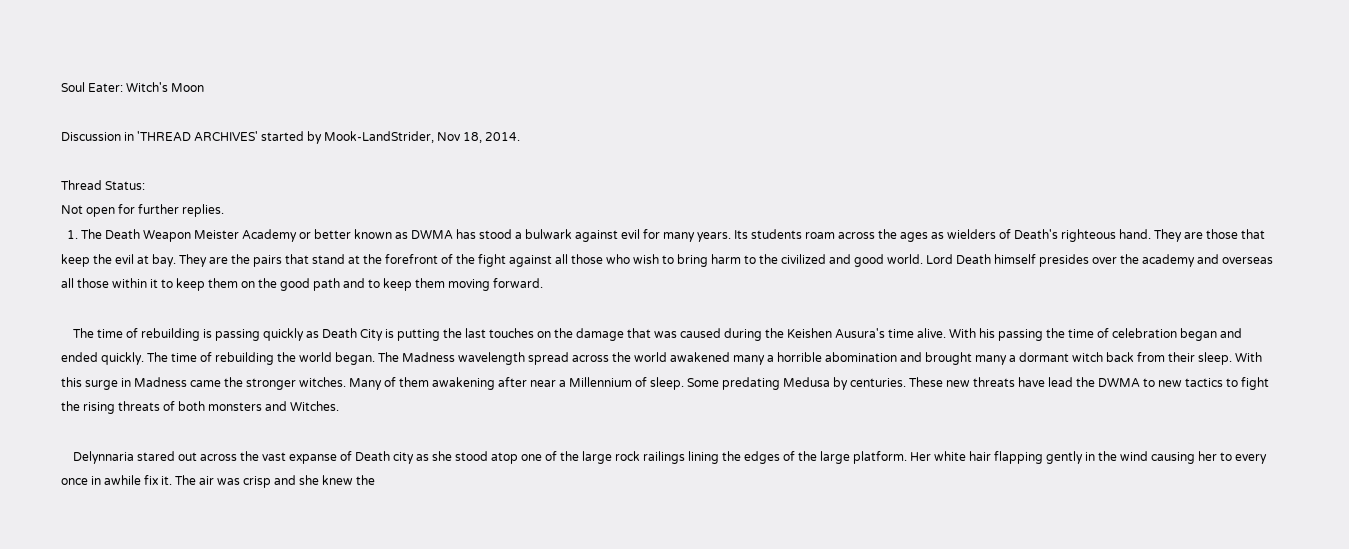Soul Eater: Witch's Moon

Discussion in 'THREAD ARCHIVES' started by Mook-LandStrider, Nov 18, 2014.

Thread Status:
Not open for further replies.
  1. The Death Weapon Meister Academy or better known as DWMA has stood a bulwark against evil for many years. Its students roam across the ages as wielders of Death's righteous hand. They are those that keep the evil at bay. They are the pairs that stand at the forefront of the fight against all those who wish to bring harm to the civilized and good world. Lord Death himself presides over the academy and overseas all those within it to keep them on the good path and to keep them moving forward.

    The time of rebuilding is passing quickly as Death City is putting the last touches on the damage that was caused during the Keishen Ausura's time alive. With his passing the time of celebration began and ended quickly. The time of rebuilding the world began. The Madness wavelength spread across the world awakened many a horrible abomination and brought many a dormant witch back from their sleep. With this surge in Madness came the stronger witches. Many of them awakening after near a Millennium of sleep. Some predating Medusa by centuries. These new threats have lead the DWMA to new tactics to fight the rising threats of both monsters and Witches.

    Delynnaria stared out across the vast expanse of Death city as she stood atop one of the large rock railings lining the edges of the large platform. Her white hair flapping gently in the wind causing her to every once in awhile fix it. The air was crisp and she knew the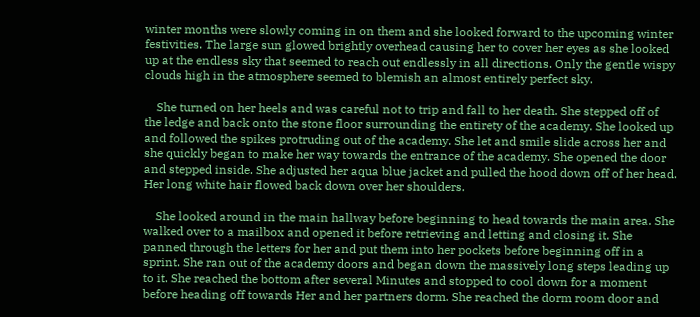winter months were slowly coming in on them and she looked forward to the upcoming winter festivities. The large sun glowed brightly overhead causing her to cover her eyes as she looked up at the endless sky that seemed to reach out endlessly in all directions. Only the gentle wispy clouds high in the atmosphere seemed to blemish an almost entirely perfect sky.

    She turned on her heels and was careful not to trip and fall to her death. She stepped off of the ledge and back onto the stone floor surrounding the entirety of the academy. She looked up and followed the spikes protruding out of the academy. She let and smile slide across her and she quickly began to make her way towards the entrance of the academy. She opened the door and stepped inside. She adjusted her aqua blue jacket and pulled the hood down off of her head. Her long white hair flowed back down over her shoulders.

    She looked around in the main hallway before beginning to head towards the main area. She walked over to a mailbox and opened it before retrieving and letting and closing it. She panned through the letters for her and put them into her pockets before beginning off in a sprint. She ran out of the academy doors and began down the massively long steps leading up to it. She reached the bottom after several Minutes and stopped to cool down for a moment before heading off towards Her and her partners dorm. She reached the dorm room door and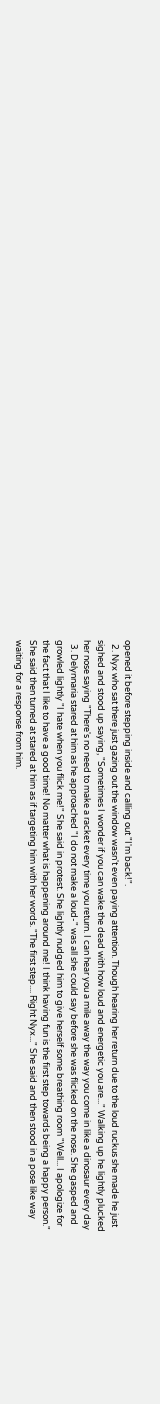opened it before stepping inside and calling out "I'm back!".
  2. Nyx who sat there just gazing out the window wasn't even paying attention. Though hearing her return due to the loud ruckus she made he just sighed and stood up saying, "Sometimes I wonder if you can wake the dead with how loud and energetic you are..." Walking up he lightly plucked her nose saying "There's no need to make a racket every time you return. I can hear you a mile away the way you come in like a dinosaur every day
  3. Delynnaria stared at him as he approached "I do not make a loud-" was all she could say before she was flicked on the nose. She gasped and growled lightly "I hate when you flick me!" She said in protest. She lightly nudged him to give herself some breathing room "Well... I apologize for the fact that I like to have a good time! No matter what is happening around me! I think having fun is the first step towards being a happy person." She said then turned at stared at him as if targeting him with her words. "The first step.... Right Nyx..." She said and then stood in a pose like way waiting for a response from him.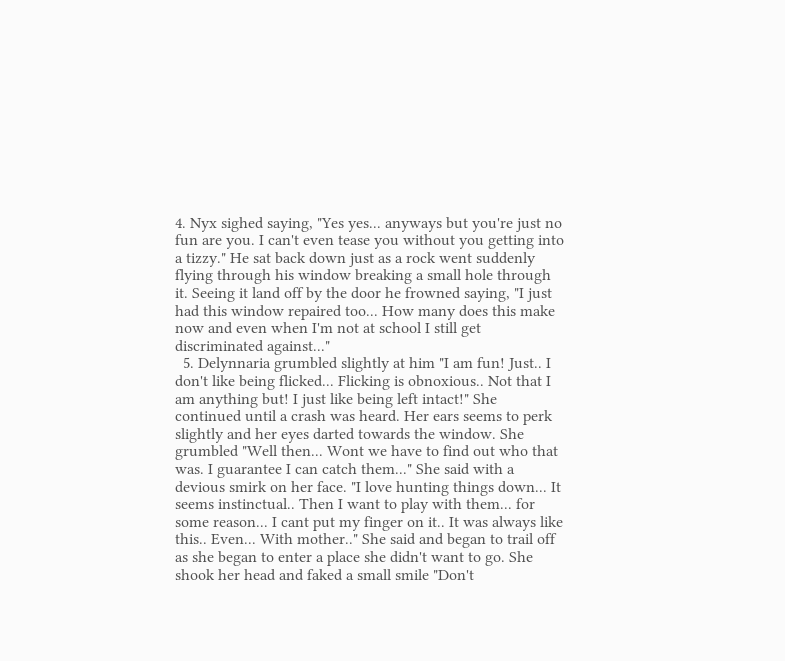4. Nyx sighed saying, "Yes yes... anyways but you're just no fun are you. I can't even tease you without you getting into a tizzy." He sat back down just as a rock went suddenly flying through his window breaking a small hole through it. Seeing it land off by the door he frowned saying, "I just had this window repaired too... How many does this make now and even when I'm not at school I still get discriminated against..."
  5. Delynnaria grumbled slightly at him "I am fun! Just.. I don't like being flicked... Flicking is obnoxious.. Not that I am anything but! I just like being left intact!" She continued until a crash was heard. Her ears seems to perk slightly and her eyes darted towards the window. She grumbled "Well then... Wont we have to find out who that was. I guarantee I can catch them..." She said with a devious smirk on her face. "I love hunting things down... It seems instinctual.. Then I want to play with them... for some reason... I cant put my finger on it.. It was always like this.. Even... With mother.." She said and began to trail off as she began to enter a place she didn't want to go. She shook her head and faked a small smile "Don't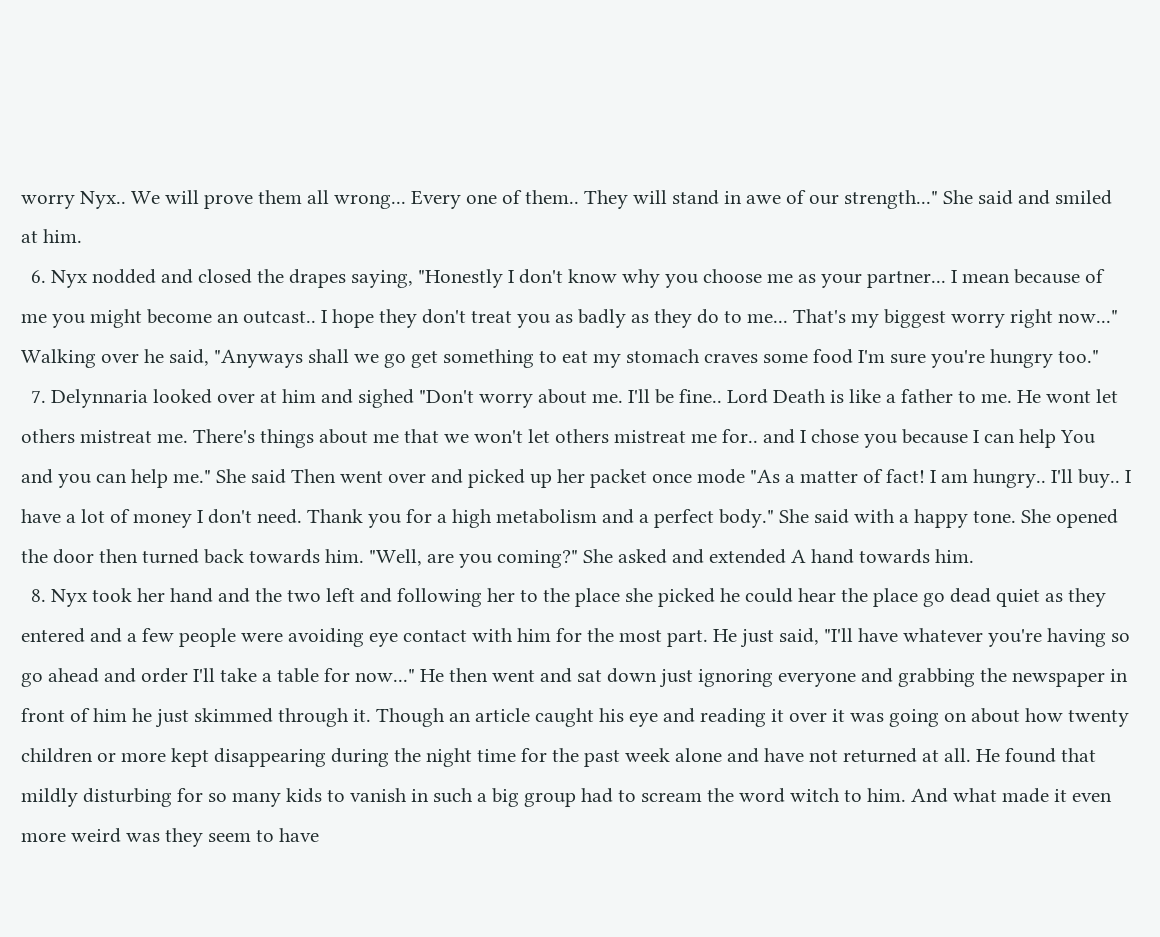worry Nyx.. We will prove them all wrong... Every one of them.. They will stand in awe of our strength..." She said and smiled at him.
  6. Nyx nodded and closed the drapes saying, "Honestly I don't know why you choose me as your partner... I mean because of me you might become an outcast.. I hope they don't treat you as badly as they do to me... That's my biggest worry right now..." Walking over he said, "Anyways shall we go get something to eat my stomach craves some food I'm sure you're hungry too."
  7. Delynnaria looked over at him and sighed "Don't worry about me. I'll be fine.. Lord Death is like a father to me. He wont let others mistreat me. There's things about me that we won't let others mistreat me for.. and I chose you because I can help You and you can help me." She said Then went over and picked up her packet once mode "As a matter of fact! I am hungry.. I'll buy.. I have a lot of money I don't need. Thank you for a high metabolism and a perfect body." She said with a happy tone. She opened the door then turned back towards him. "Well, are you coming?" She asked and extended A hand towards him.
  8. Nyx took her hand and the two left and following her to the place she picked he could hear the place go dead quiet as they entered and a few people were avoiding eye contact with him for the most part. He just said, "I'll have whatever you're having so go ahead and order I'll take a table for now..." He then went and sat down just ignoring everyone and grabbing the newspaper in front of him he just skimmed through it. Though an article caught his eye and reading it over it was going on about how twenty children or more kept disappearing during the night time for the past week alone and have not returned at all. He found that mildly disturbing for so many kids to vanish in such a big group had to scream the word witch to him. And what made it even more weird was they seem to have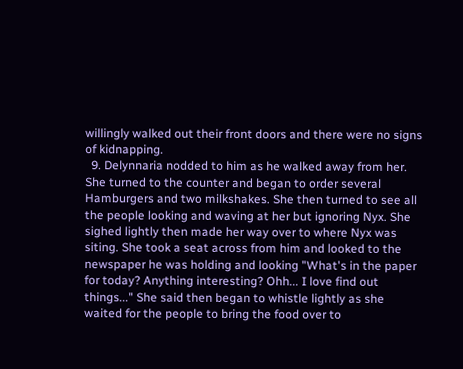willingly walked out their front doors and there were no signs of kidnapping.
  9. Delynnaria nodded to him as he walked away from her. She turned to the counter and began to order several Hamburgers and two milkshakes. She then turned to see all the people looking and waving at her but ignoring Nyx. She sighed lightly then made her way over to where Nyx was siting. She took a seat across from him and looked to the newspaper he was holding and looking "What's in the paper for today? Anything interesting? Ohh... I love find out things..." She said then began to whistle lightly as she waited for the people to bring the food over to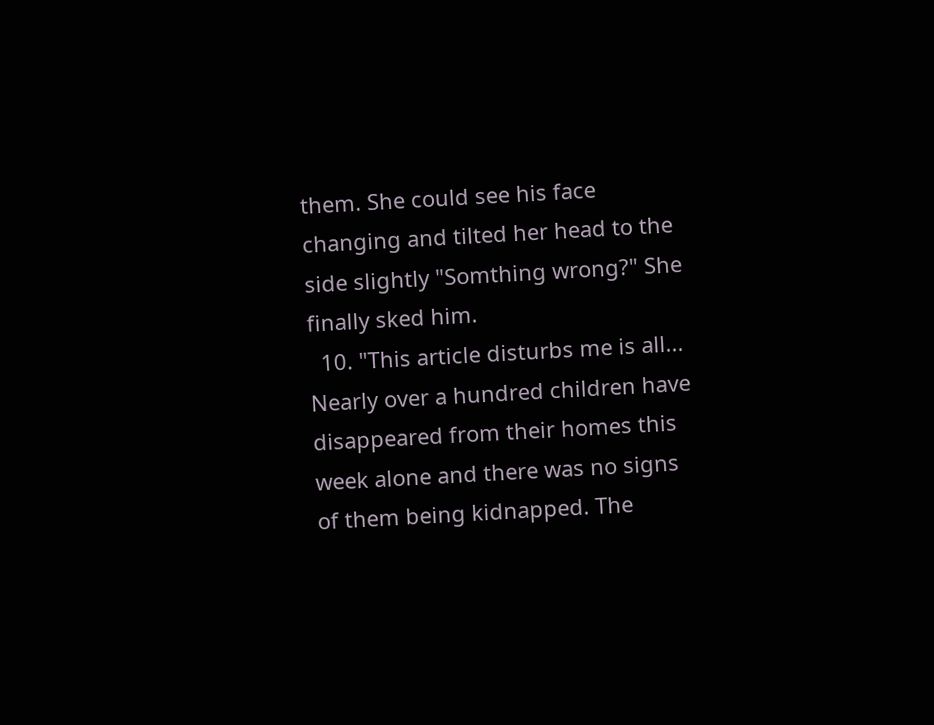them. She could see his face changing and tilted her head to the side slightly "Somthing wrong?" She finally sked him.
  10. "This article disturbs me is all... Nearly over a hundred children have disappeared from their homes this week alone and there was no signs of them being kidnapped. The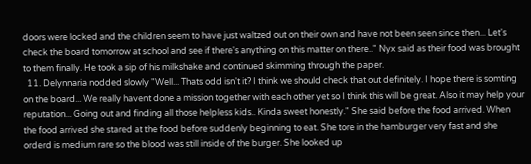doors were locked and the children seem to have just waltzed out on their own and have not been seen since then... Let's check the board tomorrow at school and see if there's anything on this matter on there.." Nyx said as their food was brought to them finally. He took a sip of his milkshake and continued skimming through the paper.
  11. Delynnaria nodded slowly "Well... Thats odd isn't it? I think we should check that out definitely. I hope there is somting on the board... We really havent done a mission together with each other yet so I think this will be great. Also it may help your reputation... Going out and finding all those helpless kids.. Kinda sweet honestly." She said before the food arrived. When the food arrived she stared at the food before suddenly beginning to eat. She tore in the hamburger very fast and she orderd is medium rare so the blood was still inside of the burger. She looked up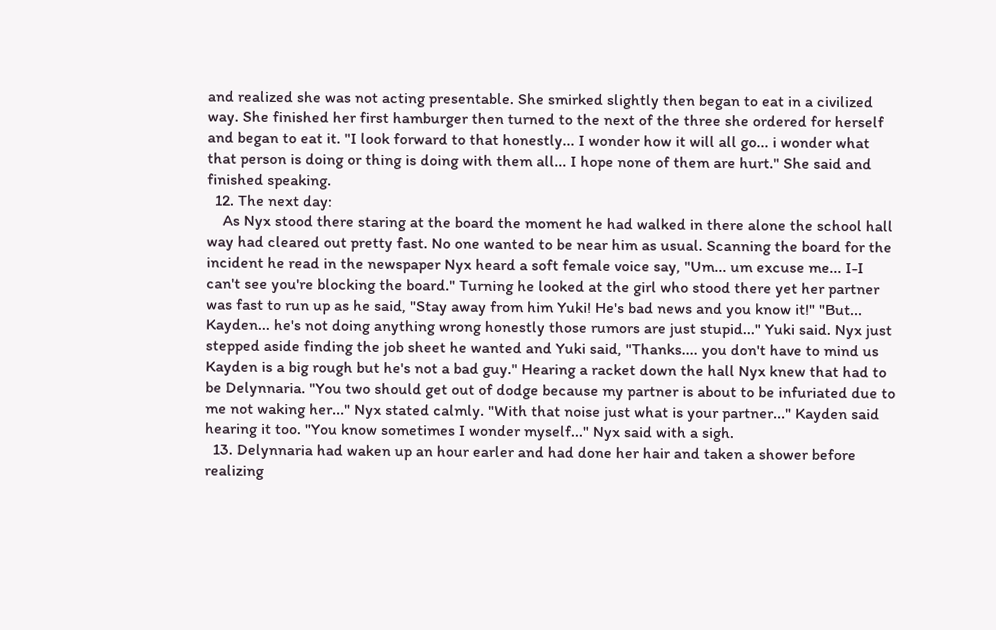and realized she was not acting presentable. She smirked slightly then began to eat in a civilized way. She finished her first hamburger then turned to the next of the three she ordered for herself and began to eat it. "I look forward to that honestly... I wonder how it will all go... i wonder what that person is doing or thing is doing with them all... I hope none of them are hurt." She said and finished speaking.
  12. The next day:
    As Nyx stood there staring at the board the moment he had walked in there alone the school hall way had cleared out pretty fast. No one wanted to be near him as usual. Scanning the board for the incident he read in the newspaper Nyx heard a soft female voice say, "Um... um excuse me... I-I can't see you're blocking the board." Turning he looked at the girl who stood there yet her partner was fast to run up as he said, "Stay away from him Yuki! He's bad news and you know it!" "But... Kayden... he's not doing anything wrong honestly those rumors are just stupid..." Yuki said. Nyx just stepped aside finding the job sheet he wanted and Yuki said, "Thanks.... you don't have to mind us Kayden is a big rough but he's not a bad guy." Hearing a racket down the hall Nyx knew that had to be Delynnaria. "You two should get out of dodge because my partner is about to be infuriated due to me not waking her..." Nyx stated calmly. "With that noise just what is your partner..." Kayden said hearing it too. "You know sometimes I wonder myself..." Nyx said with a sigh.
  13. Delynnaria had waken up an hour earler and had done her hair and taken a shower before realizing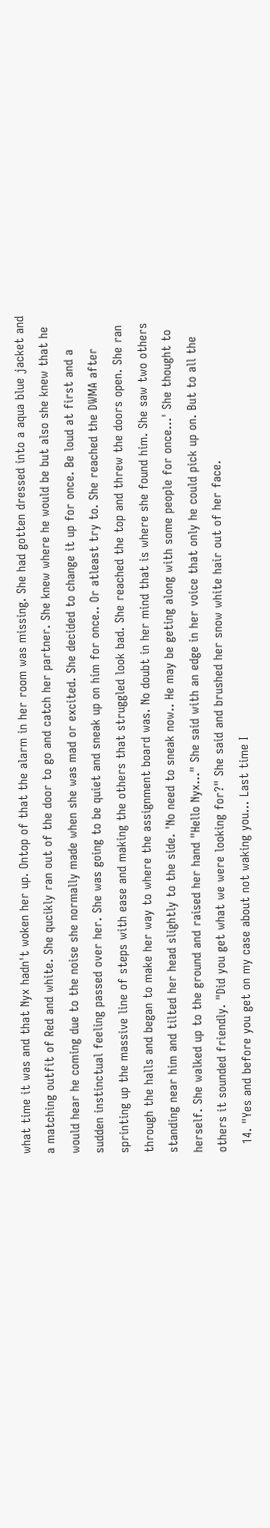what time it was and that Nyx hadn't woken her up. Ontop of that the alarm in her room was missing. She had gotten dressed into a aqua blue jacket and a matching outfit of Red and white. She qucikly ran out of the door to go and catch her partner. She knew where he would be but also she knew that he would hear he coming due to the noise she normally made when she was mad or excited. She decided to change it up for once. Be loud at first and a sudden instinctual feeling passed over her. She was going to be quiet and sneak up on him for once.. Or atleast try to. She reached the DWMA after sprinting up the massive line of steps with ease and making the others that struggled look bad. She reached the top and threw the doors open. She ran through the halls and began to make her way to where the assignment board was. No doubt in her mind that is where she found him. She saw two others standing near him and tilted her head slightly to the side. 'No need to sneak now.. He may be geting along with some people for once...' She thought to herself. She walked up to the ground and raised her hand "Hello Nyx..." She said with an edge in her voice that only he could pick up on. But to all the others it sounded friendly. "Did you get what we were looking for?" She said and brushed her snow white hair out of her face.
  14. "Yes and before you get on my case about not waking you... Last time I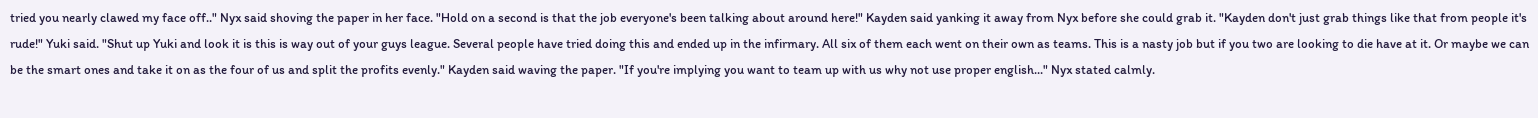tried you nearly clawed my face off.." Nyx said shoving the paper in her face. "Hold on a second is that the job everyone's been talking about around here!" Kayden said yanking it away from Nyx before she could grab it. "Kayden don't just grab things like that from people it's rude!" Yuki said. "Shut up Yuki and look it is this is way out of your guys league. Several people have tried doing this and ended up in the infirmary. All six of them each went on their own as teams. This is a nasty job but if you two are looking to die have at it. Or maybe we can be the smart ones and take it on as the four of us and split the profits evenly." Kayden said waving the paper. "If you're implying you want to team up with us why not use proper english..." Nyx stated calmly.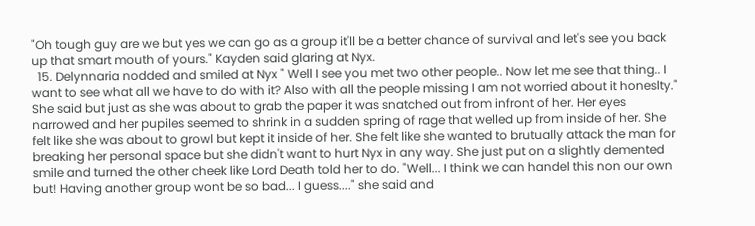"Oh tough guy are we but yes we can go as a group it'll be a better chance of survival and let's see you back up that smart mouth of yours." Kayden said glaring at Nyx.
  15. Delynnaria nodded and smiled at Nyx " Well I see you met two other people.. Now let me see that thing.. I want to see what all we have to do with it? Also with all the people missing I am not worried about it honeslty." She said but just as she was about to grab the paper it was snatched out from infront of her. Her eyes narrowed and her pupiles seemed to shrink in a sudden spring of rage that welled up from inside of her. She felt like she was about to growl but kept it inside of her. She felt like she wanted to brutually attack the man for breaking her personal space but she didn't want to hurt Nyx in any way. She just put on a slightly demented smile and turned the other cheek like Lord Death told her to do. "Well... I think we can handel this non our own but! Having another group wont be so bad... I guess...." she said and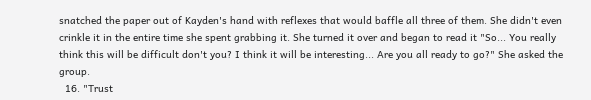snatched the paper out of Kayden's hand with reflexes that would baffle all three of them. She didn't even crinkle it in the entire time she spent grabbing it. She turned it over and began to read it "So... You really think this will be difficult don't you? I think it will be interesting... Are you all ready to go?" She asked the group.
  16. "Trust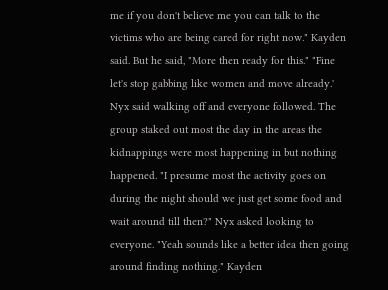me if you don't believe me you can talk to the victims who are being cared for right now." Kayden said. But he said, "More then ready for this." "Fine let's stop gabbing like women and move already.' Nyx said walking off and everyone followed. The group staked out most the day in the areas the kidnappings were most happening in but nothing happened. "I presume most the activity goes on during the night should we just get some food and wait around till then?" Nyx asked looking to everyone. "Yeah sounds like a better idea then going around finding nothing." Kayden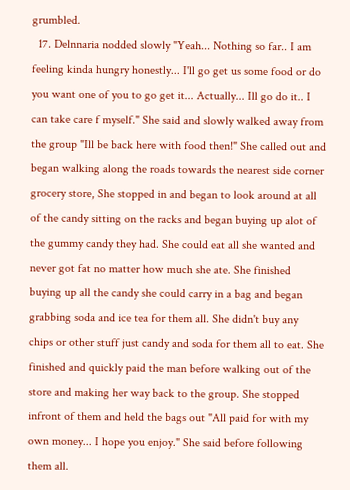grumbled.
  17. Delnnaria nodded slowly "Yeah... Nothing so far.. I am feeling kinda hungry honestly... I'll go get us some food or do you want one of you to go get it... Actually... Ill go do it.. I can take care f myself." She said and slowly walked away from the group "Ill be back here with food then!" She called out and began walking along the roads towards the nearest side corner grocery store, She stopped in and began to look around at all of the candy sitting on the racks and began buying up alot of the gummy candy they had. She could eat all she wanted and never got fat no matter how much she ate. She finished buying up all the candy she could carry in a bag and began grabbing soda and ice tea for them all. She didn't buy any chips or other stuff just candy and soda for them all to eat. She finished and quickly paid the man before walking out of the store and making her way back to the group. She stopped infront of them and held the bags out "All paid for with my own money... I hope you enjoy." She said before following them all.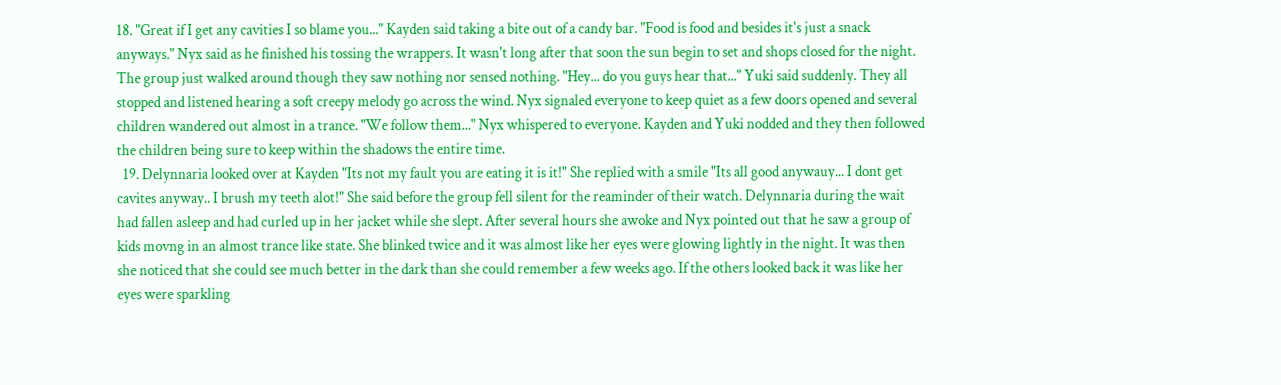18. "Great if I get any cavities I so blame you..." Kayden said taking a bite out of a candy bar. "Food is food and besides it's just a snack anyways." Nyx said as he finished his tossing the wrappers. It wasn't long after that soon the sun begin to set and shops closed for the night. The group just walked around though they saw nothing nor sensed nothing. "Hey... do you guys hear that..." Yuki said suddenly. They all stopped and listened hearing a soft creepy melody go across the wind. Nyx signaled everyone to keep quiet as a few doors opened and several children wandered out almost in a trance. "We follow them..." Nyx whispered to everyone. Kayden and Yuki nodded and they then followed the children being sure to keep within the shadows the entire time.
  19. Delynnaria looked over at Kayden "Its not my fault you are eating it is it!" She replied with a smile "Its all good anywauy... I dont get cavites anyway.. I brush my teeth alot!" She said before the group fell silent for the reaminder of their watch. Delynnaria during the wait had fallen asleep and had curled up in her jacket while she slept. After several hours she awoke and Nyx pointed out that he saw a group of kids movng in an almost trance like state. She blinked twice and it was almost like her eyes were glowing lightly in the night. It was then she noticed that she could see much better in the dark than she could remember a few weeks ago. If the others looked back it was like her eyes were sparkling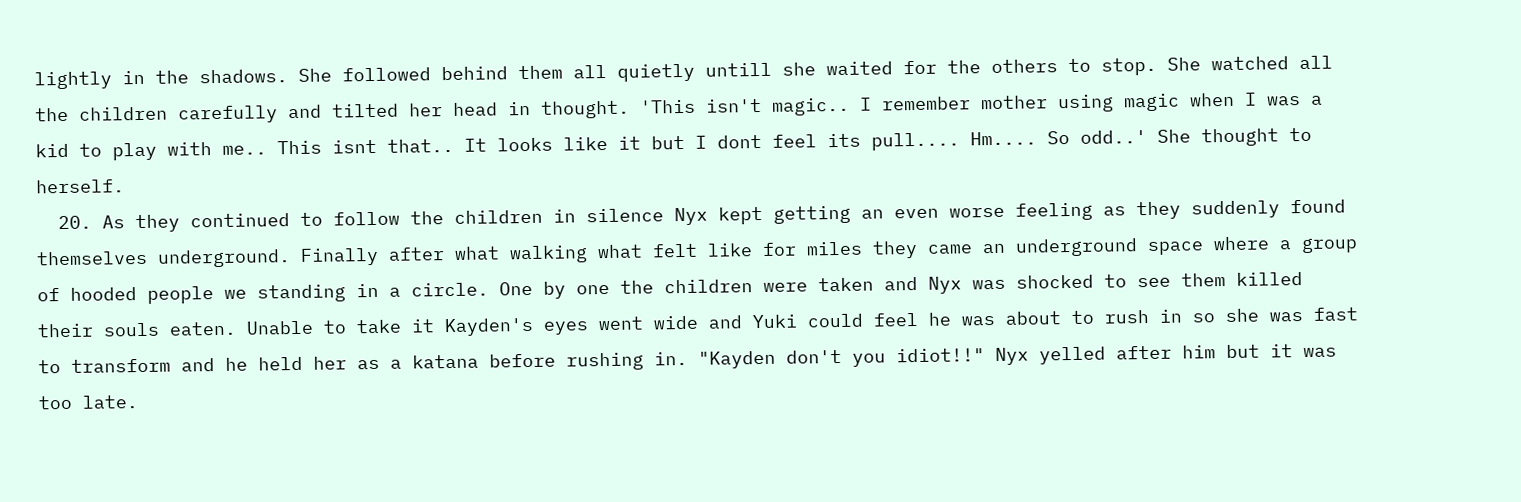lightly in the shadows. She followed behind them all quietly untill she waited for the others to stop. She watched all the children carefully and tilted her head in thought. 'This isn't magic.. I remember mother using magic when I was a kid to play with me.. This isnt that.. It looks like it but I dont feel its pull.... Hm.... So odd..' She thought to herself.
  20. As they continued to follow the children in silence Nyx kept getting an even worse feeling as they suddenly found themselves underground. Finally after what walking what felt like for miles they came an underground space where a group of hooded people we standing in a circle. One by one the children were taken and Nyx was shocked to see them killed their souls eaten. Unable to take it Kayden's eyes went wide and Yuki could feel he was about to rush in so she was fast to transform and he held her as a katana before rushing in. "Kayden don't you idiot!!" Nyx yelled after him but it was too late.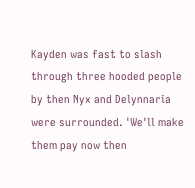Kayden was fast to slash through three hooded people by then Nyx and Delynnaria were surrounded. 'We'll make them pay now then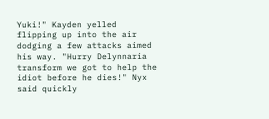Yuki!" Kayden yelled flipping up into the air dodging a few attacks aimed his way. "Hurry Delynnaria transform we got to help the idiot before he dies!" Nyx said quickly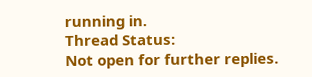running in.
Thread Status:
Not open for further replies.